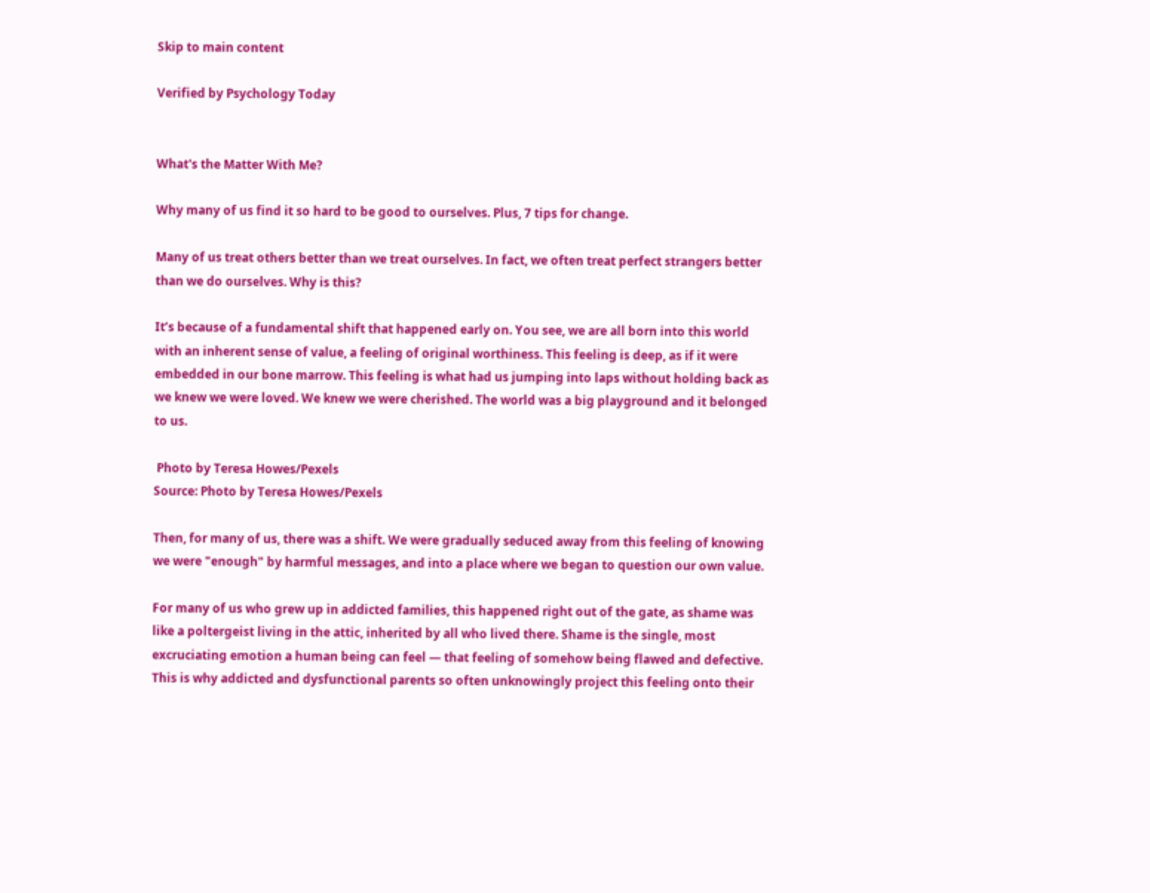Skip to main content

Verified by Psychology Today


What's the Matter With Me?

Why many of us find it so hard to be good to ourselves. Plus, 7 tips for change.

Many of us treat others better than we treat ourselves. In fact, we often treat perfect strangers better than we do ourselves. Why is this?

It’s because of a fundamental shift that happened early on. You see, we are all born into this world with an inherent sense of value, a feeling of original worthiness. This feeling is deep, as if it were embedded in our bone marrow. This feeling is what had us jumping into laps without holding back as we knew we were loved. We knew we were cherished. The world was a big playground and it belonged to us.

 Photo by Teresa Howes/Pexels
Source: Photo by Teresa Howes/Pexels

Then, for many of us, there was a shift. We were gradually seduced away from this feeling of knowing we were "enough" by harmful messages, and into a place where we began to question our own value.

For many of us who grew up in addicted families, this happened right out of the gate, as shame was like a poltergeist living in the attic, inherited by all who lived there. Shame is the single, most excruciating emotion a human being can feel — that feeling of somehow being flawed and defective. This is why addicted and dysfunctional parents so often unknowingly project this feeling onto their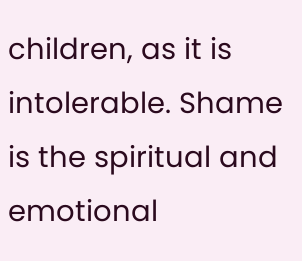children, as it is intolerable. Shame is the spiritual and emotional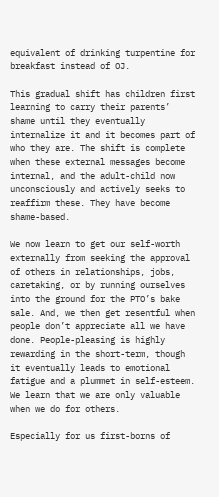equivalent of drinking turpentine for breakfast instead of OJ.

This gradual shift has children first learning to carry their parents’ shame until they eventually internalize it and it becomes part of who they are. The shift is complete when these external messages become internal, and the adult-child now unconsciously and actively seeks to reaffirm these. They have become shame-based.

We now learn to get our self-worth externally from seeking the approval of others in relationships, jobs, caretaking, or by running ourselves into the ground for the PTO’s bake sale. And, we then get resentful when people don’t appreciate all we have done. People-pleasing is highly rewarding in the short-term, though it eventually leads to emotional fatigue and a plummet in self-esteem. We learn that we are only valuable when we do for others.

Especially for us first-borns of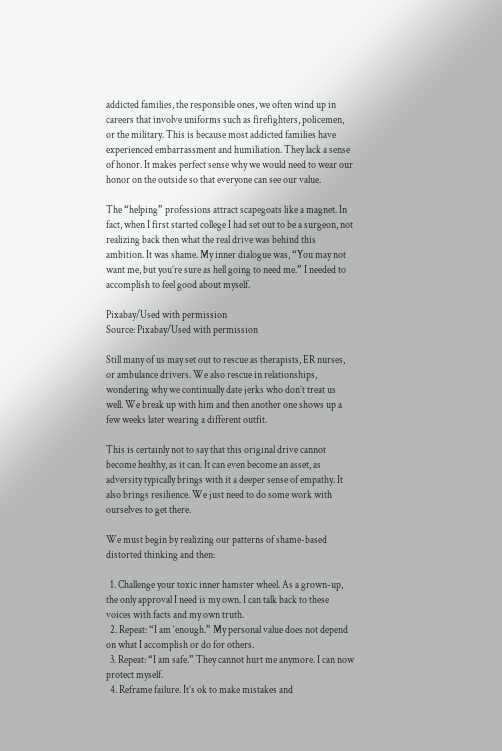addicted families, the responsible ones, we often wind up in careers that involve uniforms such as firefighters, policemen, or the military. This is because most addicted families have experienced embarrassment and humiliation. They lack a sense of honor. It makes perfect sense why we would need to wear our honor on the outside so that everyone can see our value.

The “helping” professions attract scapegoats like a magnet. In fact, when I first started college I had set out to be a surgeon, not realizing back then what the real drive was behind this ambition. It was shame. My inner dialogue was, “You may not want me, but you’re sure as hell going to need me.” I needed to accomplish to feel good about myself.

Pixabay/Used with permission
Source: Pixabay/Used with permission

Still many of us may set out to rescue as therapists, ER nurses, or ambulance drivers. We also rescue in relationships, wondering why we continually date jerks who don’t treat us well. We break up with him and then another one shows up a few weeks later wearing a different outfit.

This is certainly not to say that this original drive cannot become healthy, as it can. It can even become an asset, as adversity typically brings with it a deeper sense of empathy. It also brings resilience. We just need to do some work with ourselves to get there.

We must begin by realizing our patterns of shame-based distorted thinking and then:

  1. Challenge your toxic inner hamster wheel. As a grown-up, the only approval I need is my own. I can talk back to these voices with facts and my own truth.
  2. Repeat: “I am ‘enough.” My personal value does not depend on what I accomplish or do for others.
  3. Repeat: “I am safe.” They cannot hurt me anymore. I can now protect myself.
  4. Reframe failure. It’s ok to make mistakes and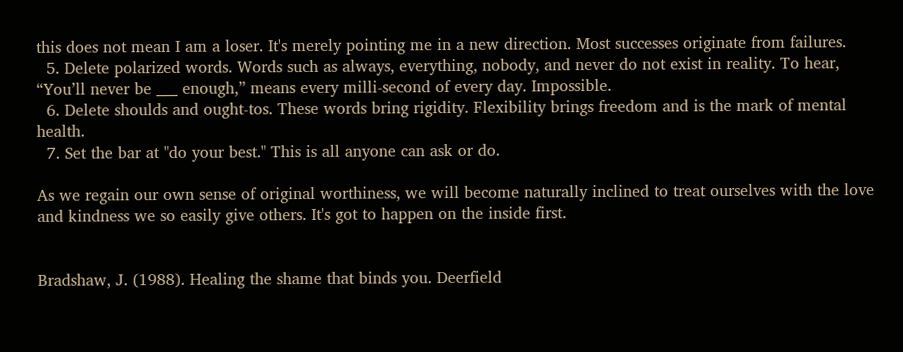this does not mean I am a loser. It's merely pointing me in a new direction. Most successes originate from failures.
  5. Delete polarized words. Words such as always, everything, nobody, and never do not exist in reality. To hear, “You’ll never be ___ enough,” means every milli-second of every day. Impossible.
  6. Delete shoulds and ought-tos. These words bring rigidity. Flexibility brings freedom and is the mark of mental health.
  7. Set the bar at "do your best." This is all anyone can ask or do.

As we regain our own sense of original worthiness, we will become naturally inclined to treat ourselves with the love and kindness we so easily give others. It's got to happen on the inside first.


Bradshaw, J. (1988). Healing the shame that binds you. Deerfield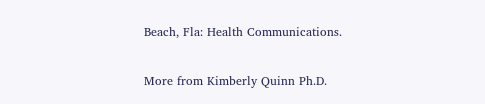Beach, Fla: Health Communications.

More from Kimberly Quinn Ph.D.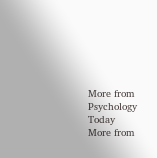More from Psychology Today
More from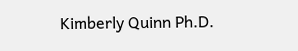Kimberly Quinn Ph.D.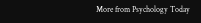More from Psychology Today